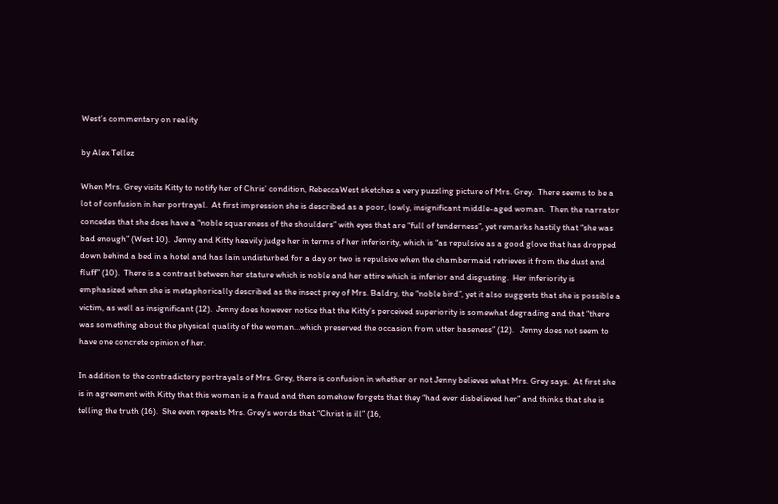West’s commentary on reality

by Alex Tellez

When Mrs. Grey visits Kitty to notify her of Chris’ condition, RebeccaWest sketches a very puzzling picture of Mrs. Grey.  There seems to be a lot of confusion in her portrayal.  At first impression she is described as a poor, lowly, insignificant middle-aged woman.  Then the narrator concedes that she does have a “noble squareness of the shoulders” with eyes that are “full of tenderness”, yet remarks hastily that “she was bad enough” (West 10).  Jenny and Kitty heavily judge her in terms of her inferiority, which is “as repulsive as a good glove that has dropped down behind a bed in a hotel and has lain undisturbed for a day or two is repulsive when the chambermaid retrieves it from the dust and fluff” (10).  There is a contrast between her stature which is noble and her attire which is inferior and disgusting.  Her inferiority is emphasized when she is metaphorically described as the insect prey of Mrs. Baldry, the “noble bird”, yet it also suggests that she is possible a victim, as well as insignificant (12).  Jenny does however notice that the Kitty’s perceived superiority is somewhat degrading and that “there was something about the physical quality of the woman…which preserved the occasion from utter baseness” (12).   Jenny does not seem to have one concrete opinion of her.

In addition to the contradictory portrayals of Mrs. Grey, there is confusion in whether or not Jenny believes what Mrs. Grey says.  At first she is in agreement with Kitty that this woman is a fraud and then somehow forgets that they “had ever disbelieved her” and thinks that she is telling the truth (16).  She even repeats Mrs. Grey’s words that “Christ is ill” (16,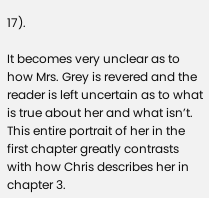17).

It becomes very unclear as to how Mrs. Grey is revered and the reader is left uncertain as to what is true about her and what isn’t.  This entire portrait of her in the first chapter greatly contrasts with how Chris describes her in chapter 3.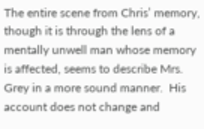The entire scene from Chris’ memory, though it is through the lens of a mentally unwell man whose memory is affected, seems to describe Mrs. Grey in a more sound manner.  His account does not change and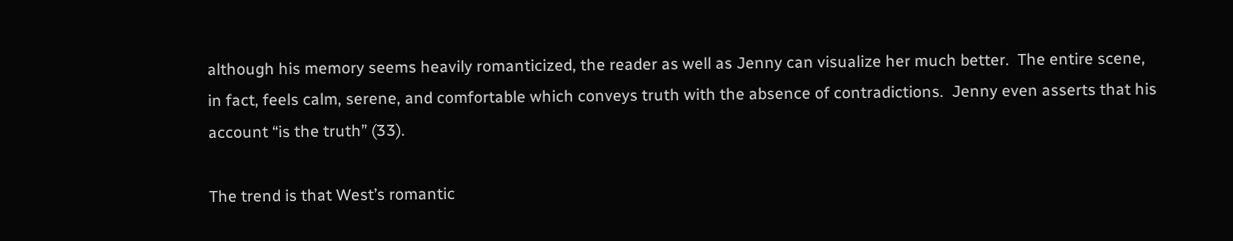although his memory seems heavily romanticized, the reader as well as Jenny can visualize her much better.  The entire scene, in fact, feels calm, serene, and comfortable which conveys truth with the absence of contradictions.  Jenny even asserts that his account “is the truth” (33).

The trend is that West’s romantic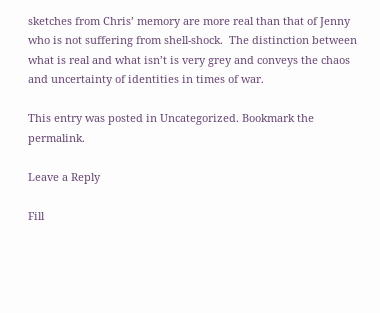sketches from Chris’ memory are more real than that of Jenny who is not suffering from shell-shock.  The distinction between what is real and what isn’t is very grey and conveys the chaos and uncertainty of identities in times of war.

This entry was posted in Uncategorized. Bookmark the permalink.

Leave a Reply

Fill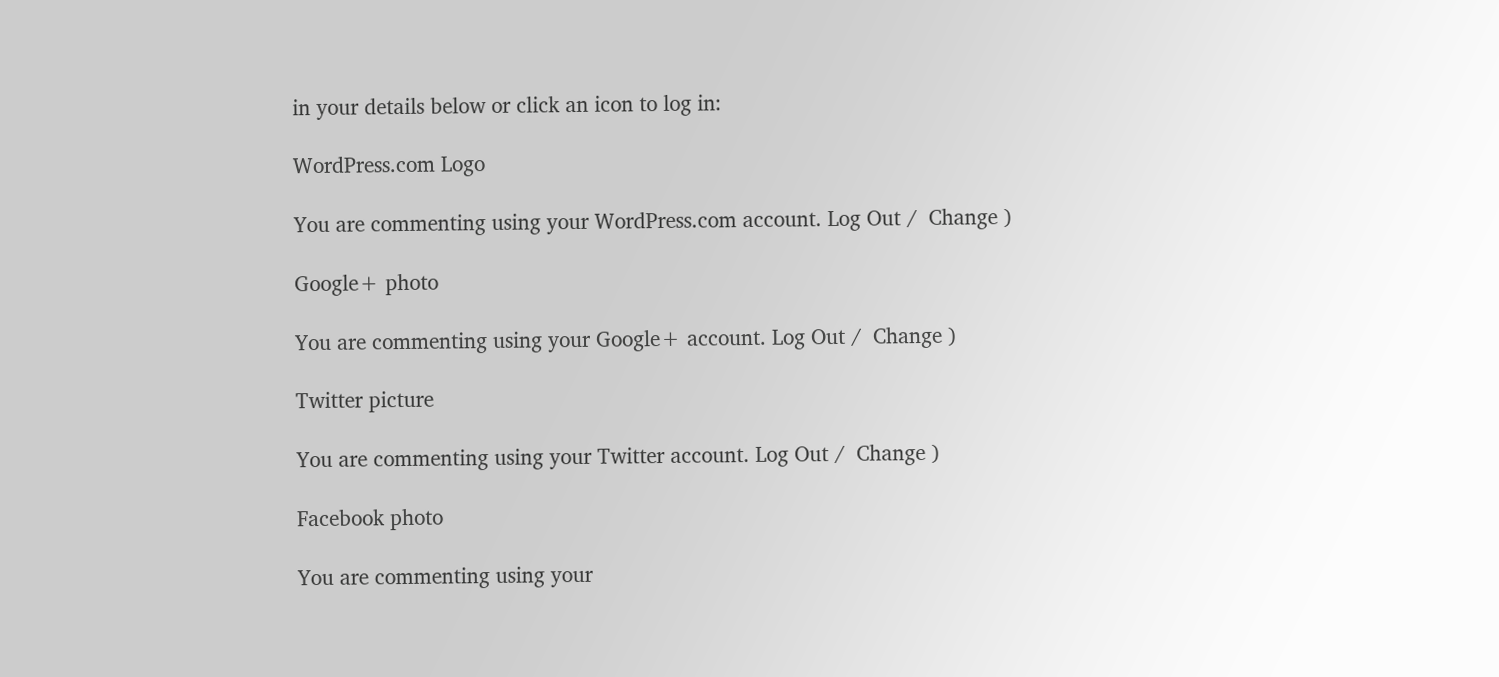in your details below or click an icon to log in:

WordPress.com Logo

You are commenting using your WordPress.com account. Log Out /  Change )

Google+ photo

You are commenting using your Google+ account. Log Out /  Change )

Twitter picture

You are commenting using your Twitter account. Log Out /  Change )

Facebook photo

You are commenting using your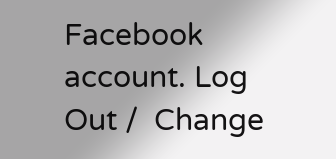Facebook account. Log Out /  Change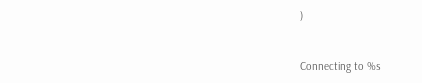)


Connecting to %s